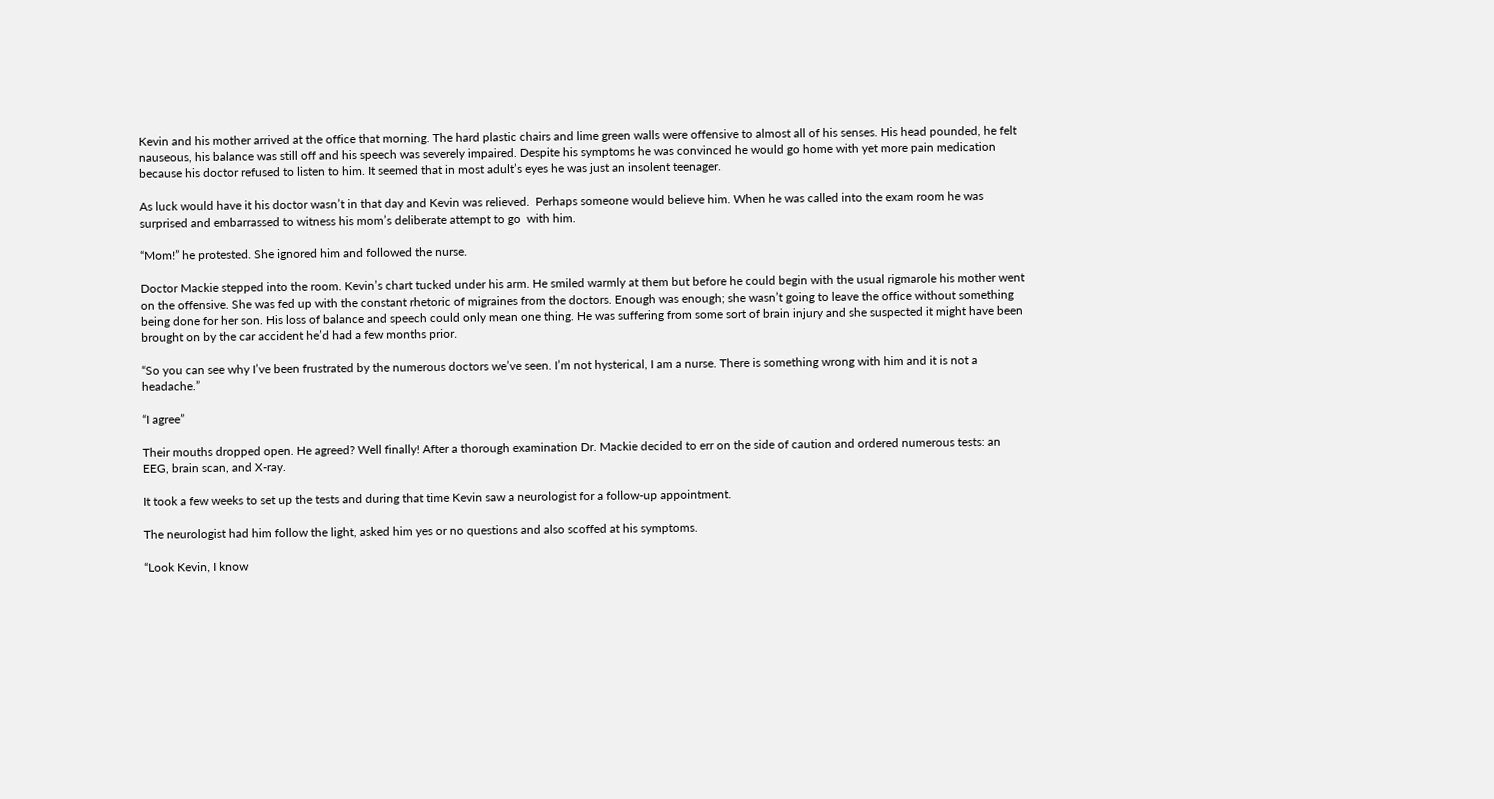Kevin and his mother arrived at the office that morning. The hard plastic chairs and lime green walls were offensive to almost all of his senses. His head pounded, he felt nauseous, his balance was still off and his speech was severely impaired. Despite his symptoms he was convinced he would go home with yet more pain medication because his doctor refused to listen to him. It seemed that in most adult’s eyes he was just an insolent teenager.

As luck would have it his doctor wasn’t in that day and Kevin was relieved.  Perhaps someone would believe him. When he was called into the exam room he was surprised and embarrassed to witness his mom’s deliberate attempt to go  with him.

“Mom!” he protested. She ignored him and followed the nurse.

Doctor Mackie stepped into the room. Kevin’s chart tucked under his arm. He smiled warmly at them but before he could begin with the usual rigmarole his mother went on the offensive. She was fed up with the constant rhetoric of migraines from the doctors. Enough was enough; she wasn’t going to leave the office without something being done for her son. His loss of balance and speech could only mean one thing. He was suffering from some sort of brain injury and she suspected it might have been brought on by the car accident he’d had a few months prior.

“So you can see why I’ve been frustrated by the numerous doctors we’ve seen. I’m not hysterical, I am a nurse. There is something wrong with him and it is not a headache.”

“I agree”

Their mouths dropped open. He agreed? Well finally! After a thorough examination Dr. Mackie decided to err on the side of caution and ordered numerous tests: an EEG, brain scan, and X-ray.

It took a few weeks to set up the tests and during that time Kevin saw a neurologist for a follow-up appointment.

The neurologist had him follow the light, asked him yes or no questions and also scoffed at his symptoms.

“Look Kevin, I know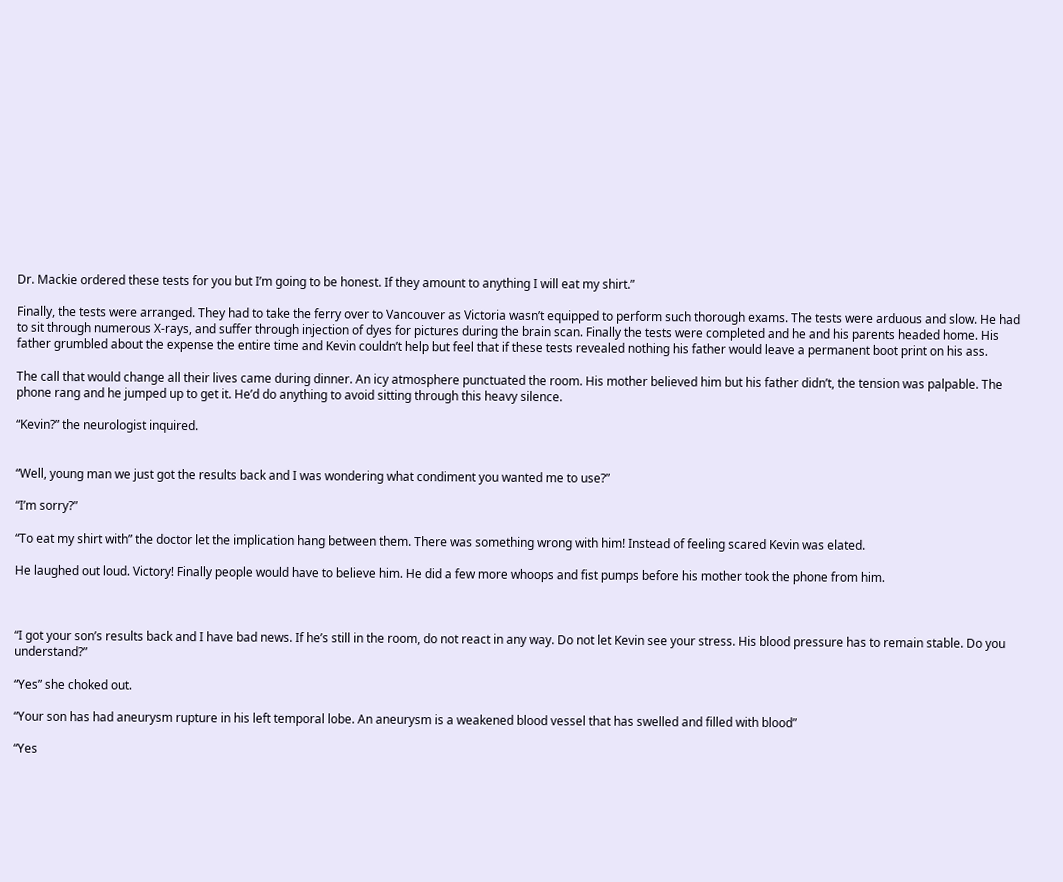Dr. Mackie ordered these tests for you but I’m going to be honest. If they amount to anything I will eat my shirt.”

Finally, the tests were arranged. They had to take the ferry over to Vancouver as Victoria wasn’t equipped to perform such thorough exams. The tests were arduous and slow. He had to sit through numerous X-rays, and suffer through injection of dyes for pictures during the brain scan. Finally the tests were completed and he and his parents headed home. His father grumbled about the expense the entire time and Kevin couldn’t help but feel that if these tests revealed nothing his father would leave a permanent boot print on his ass.

The call that would change all their lives came during dinner. An icy atmosphere punctuated the room. His mother believed him but his father didn’t, the tension was palpable. The phone rang and he jumped up to get it. He’d do anything to avoid sitting through this heavy silence.

“Kevin?” the neurologist inquired.


“Well, young man we just got the results back and I was wondering what condiment you wanted me to use?”

“I’m sorry?”

“To eat my shirt with” the doctor let the implication hang between them. There was something wrong with him! Instead of feeling scared Kevin was elated.

He laughed out loud. Victory! Finally people would have to believe him. He did a few more whoops and fist pumps before his mother took the phone from him.



“I got your son’s results back and I have bad news. If he’s still in the room, do not react in any way. Do not let Kevin see your stress. His blood pressure has to remain stable. Do you understand?”

“Yes” she choked out.

“Your son has had aneurysm rupture in his left temporal lobe. An aneurysm is a weakened blood vessel that has swelled and filled with blood”

“Yes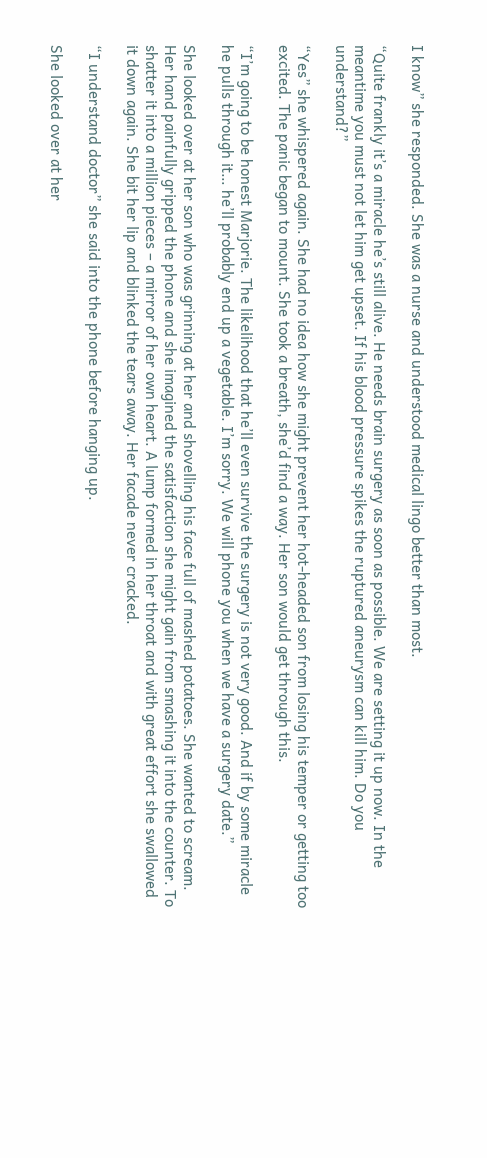I know” she responded. She was a nurse and understood medical lingo better than most.

“Quite frankly it’s a miracle he’s still alive. He needs brain surgery as soon as possible. We are setting it up now. In the meantime you must not let him get upset. If his blood pressure spikes the ruptured aneurysm can kill him. Do you understand?”

“Yes” she whispered again. She had no idea how she might prevent her hot-headed son from losing his temper or getting too excited. The panic began to mount. She took a breath, she’d find a way. Her son would get through this.

“I’m going to be honest Marjorie. The likelihood that he’ll even survive the surgery is not very good. And if by some miracle he pulls through it… he’ll probably end up a vegetable. I’m sorry. We will phone you when we have a surgery date.”

She looked over at her son who was grinning at her and shovelling his face full of mashed potatoes. She wanted to scream. Her hand painfully gripped the phone and she imagined the satisfaction she might gain from smashing it into the counter. To shatter it into a million pieces – a mirror of her own heart. A lump formed in her throat and with great effort she swallowed it down again. She bit her lip and blinked the tears away. Her facade never cracked.

“I understand doctor” she said into the phone before hanging up.

She looked over at her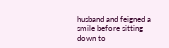husband and feigned a smile before sitting down to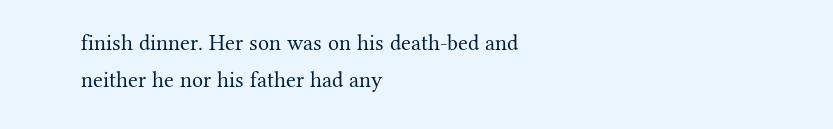finish dinner. Her son was on his death-bed and neither he nor his father had any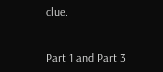clue.


Part 1 and Part 3